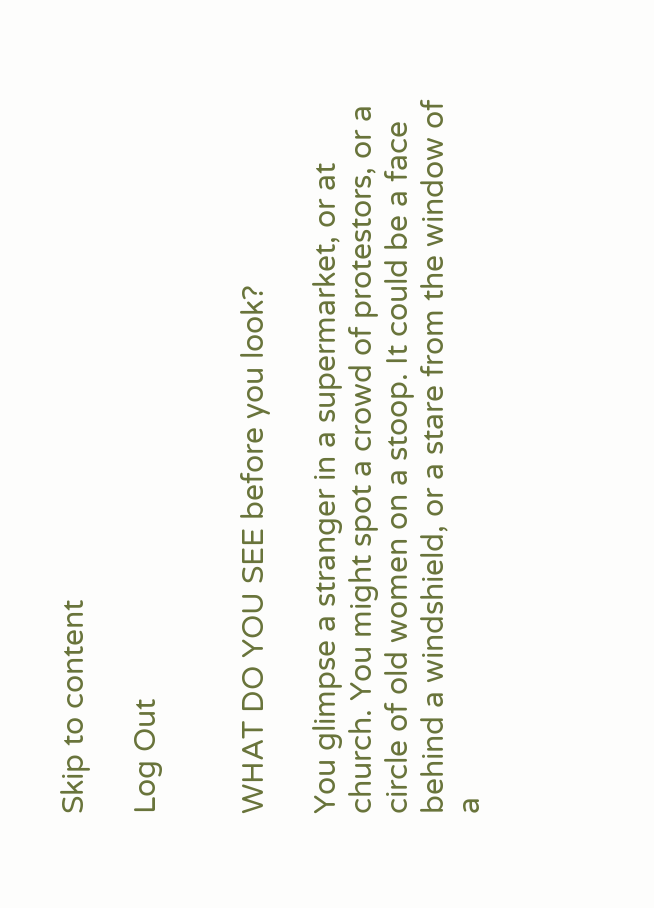Skip to content

Log Out


WHAT DO YOU SEE before you look?

You glimpse a stranger in a supermarket, or at church. You might spot a crowd of protestors, or a circle of old women on a stoop. It could be a face behind a windshield, or a stare from the window of a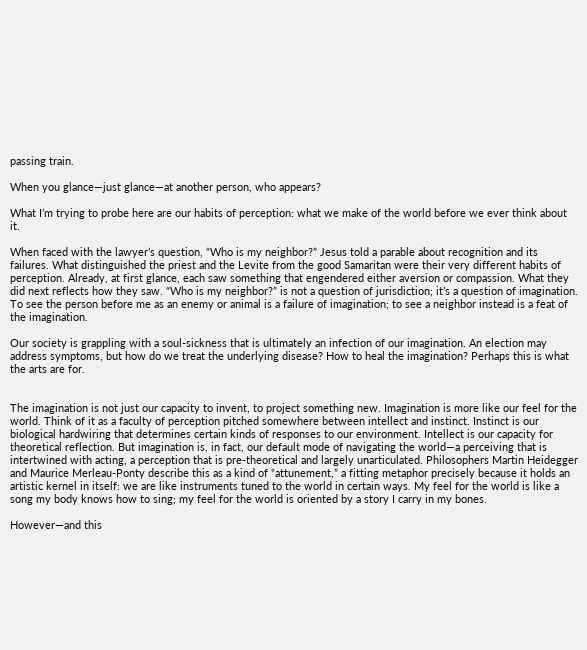passing train.

When you glance—just glance—at another person, who appears?

What I’m trying to probe here are our habits of perception: what we make of the world before we ever think about it.

When faced with the lawyer’s question, “Who is my neighbor?” Jesus told a parable about recognition and its failures. What distinguished the priest and the Levite from the good Samaritan were their very different habits of perception. Already, at first glance, each saw something that engendered either aversion or compassion. What they did next reflects how they saw. “Who is my neighbor?” is not a question of jurisdiction; it’s a question of imagination. To see the person before me as an enemy or animal is a failure of imagination; to see a neighbor instead is a feat of the imagination.

Our society is grappling with a soul-sickness that is ultimately an infection of our imagination. An election may address symptoms, but how do we treat the underlying disease? How to heal the imagination? Perhaps this is what the arts are for.


The imagination is not just our capacity to invent, to project something new. Imagination is more like our feel for the world. Think of it as a faculty of perception pitched somewhere between intellect and instinct. Instinct is our biological hardwiring that determines certain kinds of responses to our environment. Intellect is our capacity for theoretical reflection. But imagination is, in fact, our default mode of navigating the world—a perceiving that is intertwined with acting, a perception that is pre-theoretical and largely unarticulated. Philosophers Martin Heidegger and Maurice Merleau-Ponty describe this as a kind of “attunement,” a fitting metaphor precisely because it holds an artistic kernel in itself: we are like instruments tuned to the world in certain ways. My feel for the world is like a song my body knows how to sing; my feel for the world is oriented by a story I carry in my bones.

However—and this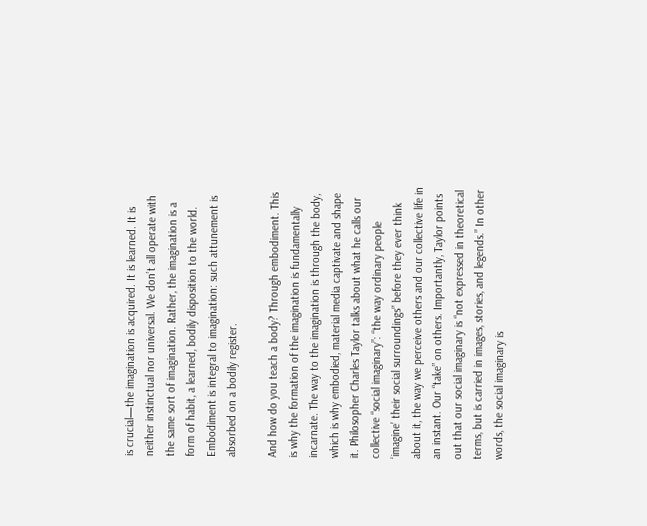is crucial—the imagination is acquired. It is learned. It is neither instinctual nor universal. We don’t all operate with the same sort of imagination. Rather, the imagination is a form of habit, a learned, bodily disposition to the world. Embodiment is integral to imagination: such attunement is absorbed on a bodily register.

And how do you teach a body? Through embodiment. This is why the formation of the imagination is fundamentally incarnate. The way to the imagination is through the body, which is why embodied, material media captivate and shape it. Philosopher Charles Taylor talks about what he calls our collective “social imaginary”: “the way ordinary people ‘imagine’ their social surroundings” before they ever think about it, the way we perceive others and our collective life in an instant. Our “take” on others. Importantly, Taylor points out that our social imaginary is “not expressed in theoretical terms, but is carried in images, stories, and legends.” In other words, the social imaginary is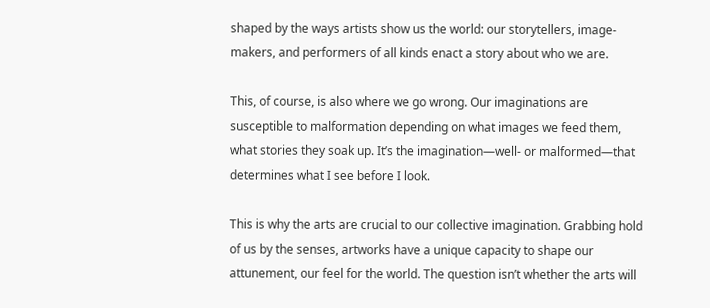shaped by the ways artists show us the world: our storytellers, image-makers, and performers of all kinds enact a story about who we are.

This, of course, is also where we go wrong. Our imaginations are susceptible to malformation depending on what images we feed them, what stories they soak up. It’s the imagination—well- or malformed—that determines what I see before I look.

This is why the arts are crucial to our collective imagination. Grabbing hold of us by the senses, artworks have a unique capacity to shape our attunement, our feel for the world. The question isn’t whether the arts will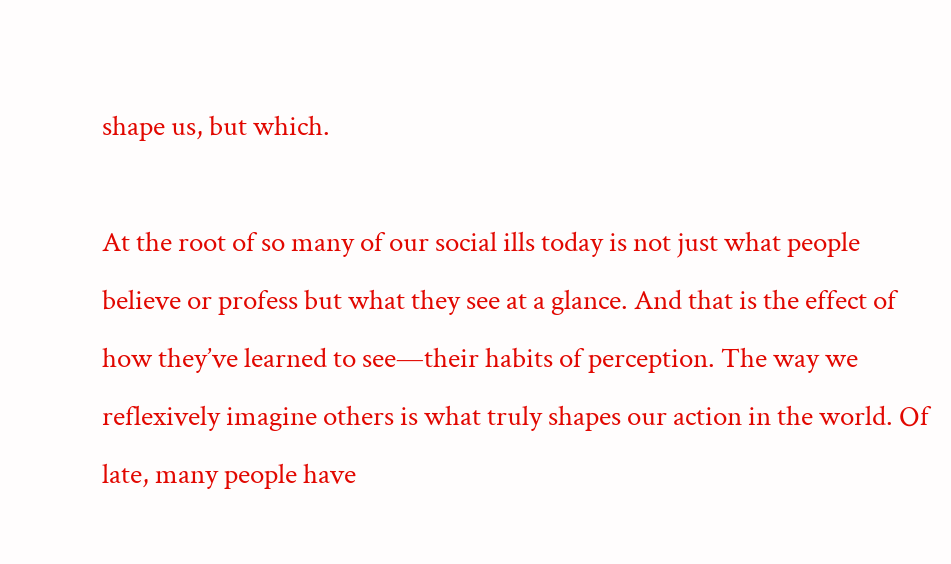shape us, but which.

At the root of so many of our social ills today is not just what people believe or profess but what they see at a glance. And that is the effect of how they’ve learned to see—their habits of perception. The way we reflexively imagine others is what truly shapes our action in the world. Of late, many people have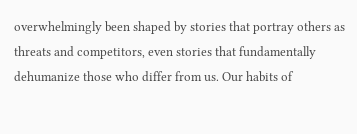overwhelmingly been shaped by stories that portray others as threats and competitors, even stories that fundamentally dehumanize those who differ from us. Our habits of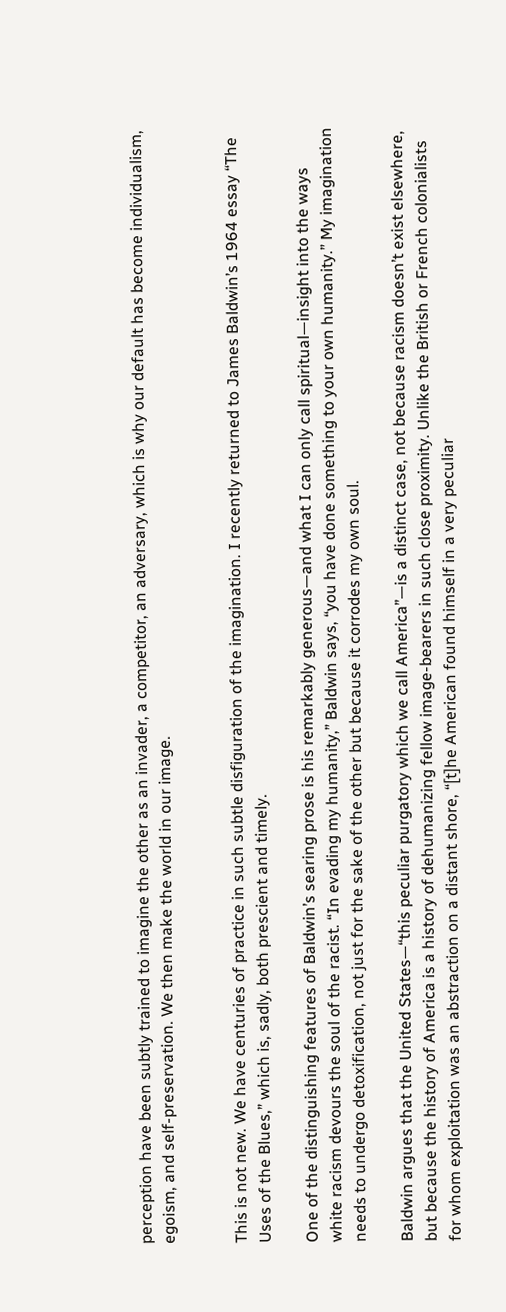perception have been subtly trained to imagine the other as an invader, a competitor, an adversary, which is why our default has become individualism, egoism, and self-preservation. We then make the world in our image.


This is not new. We have centuries of practice in such subtle disfiguration of the imagination. I recently returned to James Baldwin’s 1964 essay “The Uses of the Blues,” which is, sadly, both prescient and timely.

One of the distinguishing features of Baldwin’s searing prose is his remarkably generous—and what I can only call spiritual—insight into the ways white racism devours the soul of the racist. “In evading my humanity,” Baldwin says, “you have done something to your own humanity.” My imagination needs to undergo detoxification, not just for the sake of the other but because it corrodes my own soul.

Baldwin argues that the United States—“this peculiar purgatory which we call America”—is a distinct case, not because racism doesn’t exist elsewhere, but because the history of America is a history of dehumanizing fellow image-bearers in such close proximity. Unlike the British or French colonialists for whom exploitation was an abstraction on a distant shore, “[t]he American found himself in a very peculiar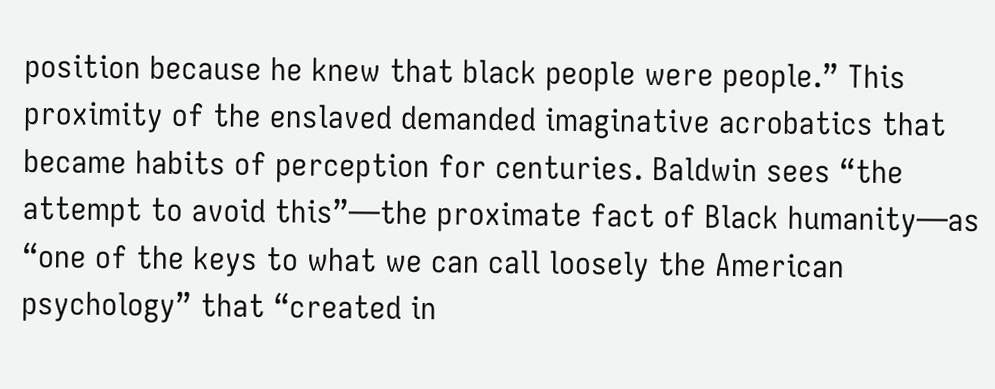position because he knew that black people were people.” This proximity of the enslaved demanded imaginative acrobatics that became habits of perception for centuries. Baldwin sees “the attempt to avoid this”—the proximate fact of Black humanity—as “one of the keys to what we can call loosely the American psychology” that “created in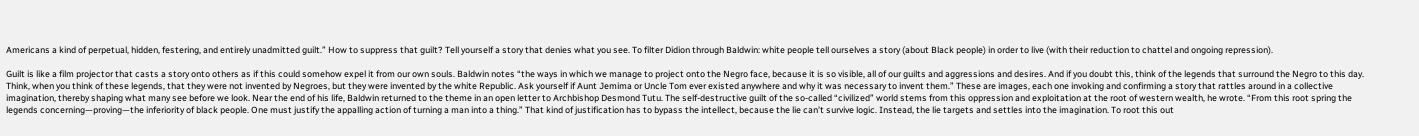Americans a kind of perpetual, hidden, festering, and entirely unadmitted guilt.” How to suppress that guilt? Tell yourself a story that denies what you see. To filter Didion through Baldwin: white people tell ourselves a story (about Black people) in order to live (with their reduction to chattel and ongoing repression).

Guilt is like a film projector that casts a story onto others as if this could somehow expel it from our own souls. Baldwin notes “the ways in which we manage to project onto the Negro face, because it is so visible, all of our guilts and aggressions and desires. And if you doubt this, think of the legends that surround the Negro to this day. Think, when you think of these legends, that they were not invented by Negroes, but they were invented by the white Republic. Ask yourself if Aunt Jemima or Uncle Tom ever existed anywhere and why it was necessary to invent them.” These are images, each one invoking and confirming a story that rattles around in a collective imagination, thereby shaping what many see before we look. Near the end of his life, Baldwin returned to the theme in an open letter to Archbishop Desmond Tutu. The self-destructive guilt of the so-called “civilized” world stems from this oppression and exploitation at the root of western wealth, he wrote. “From this root spring the legends concerning—proving—the inferiority of black people. One must justify the appalling action of turning a man into a thing.” That kind of justification has to bypass the intellect, because the lie can’t survive logic. Instead, the lie targets and settles into the imagination. To root this out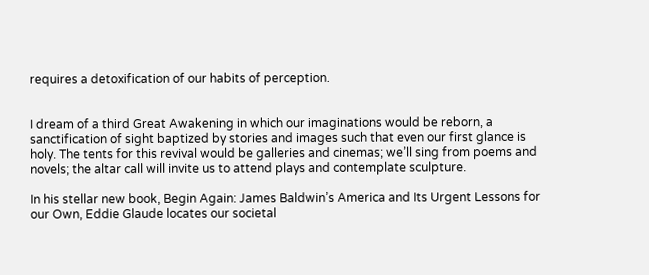requires a detoxification of our habits of perception.


I dream of a third Great Awakening in which our imaginations would be reborn, a sanctification of sight baptized by stories and images such that even our first glance is holy. The tents for this revival would be galleries and cinemas; we’ll sing from poems and novels; the altar call will invite us to attend plays and contemplate sculpture.

In his stellar new book, Begin Again: James Baldwin’s America and Its Urgent Lessons for our Own, Eddie Glaude locates our societal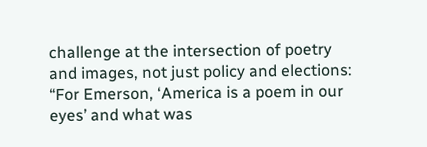challenge at the intersection of poetry and images, not just policy and elections: “For Emerson, ‘America is a poem in our eyes’ and what was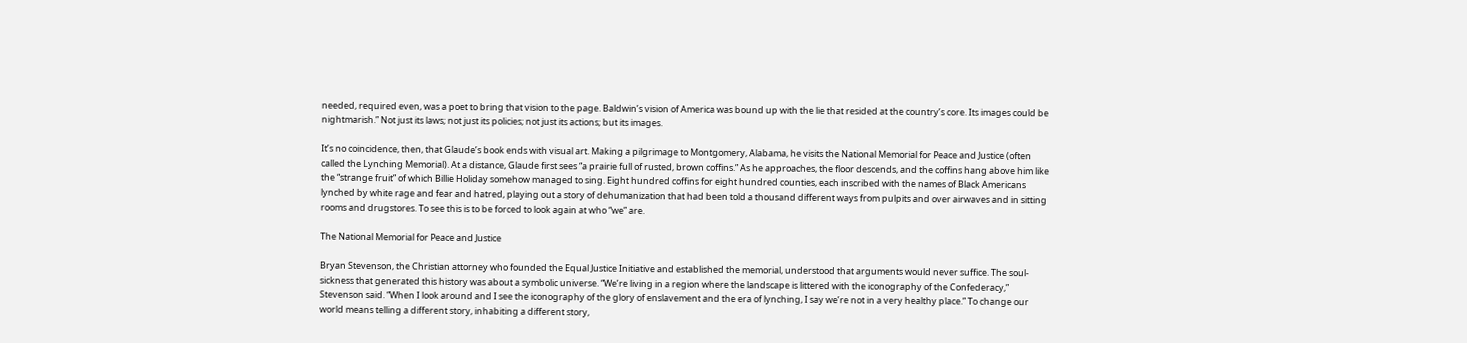needed, required even, was a poet to bring that vision to the page. Baldwin’s vision of America was bound up with the lie that resided at the country’s core. Its images could be nightmarish.” Not just its laws; not just its policies; not just its actions; but its images.

It’s no coincidence, then, that Glaude’s book ends with visual art. Making a pilgrimage to Montgomery, Alabama, he visits the National Memorial for Peace and Justice (often called the Lynching Memorial). At a distance, Glaude first sees “a prairie full of rusted, brown coffins.” As he approaches, the floor descends, and the coffins hang above him like the “strange fruit” of which Billie Holiday somehow managed to sing. Eight hundred coffins for eight hundred counties, each inscribed with the names of Black Americans lynched by white rage and fear and hatred, playing out a story of dehumanization that had been told a thousand different ways from pulpits and over airwaves and in sitting rooms and drugstores. To see this is to be forced to look again at who “we” are.

The National Memorial for Peace and Justice

Bryan Stevenson, the Christian attorney who founded the Equal Justice Initiative and established the memorial, understood that arguments would never suffice. The soul-sickness that generated this history was about a symbolic universe. “We’re living in a region where the landscape is littered with the iconography of the Confederacy,” Stevenson said. “When I look around and I see the iconography of the glory of enslavement and the era of lynching, I say we’re not in a very healthy place.” To change our world means telling a different story, inhabiting a different story,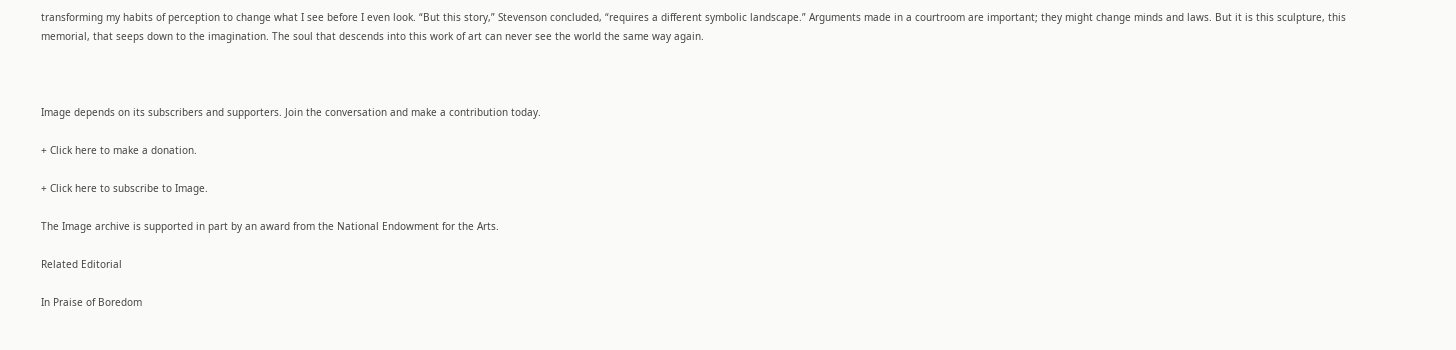transforming my habits of perception to change what I see before I even look. “But this story,” Stevenson concluded, “requires a different symbolic landscape.” Arguments made in a courtroom are important; they might change minds and laws. But it is this sculpture, this memorial, that seeps down to the imagination. The soul that descends into this work of art can never see the world the same way again.



Image depends on its subscribers and supporters. Join the conversation and make a contribution today.

+ Click here to make a donation.

+ Click here to subscribe to Image.

The Image archive is supported in part by an award from the National Endowment for the Arts.

Related Editorial

In Praise of Boredom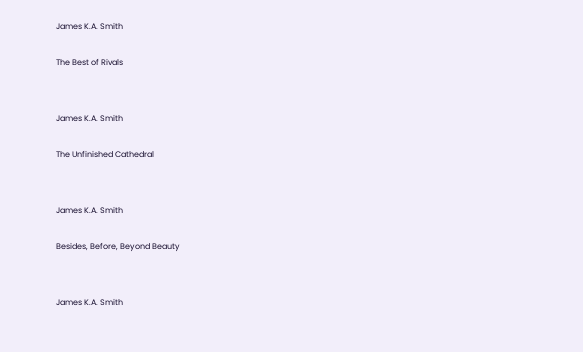James K.A. Smith

The Best of Rivals


James K.A. Smith

The Unfinished Cathedral


James K.A. Smith

Besides, Before, Beyond Beauty


James K.A. Smith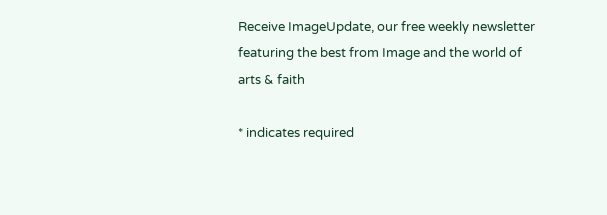Receive ImageUpdate, our free weekly newsletter featuring the best from Image and the world of arts & faith

* indicates required